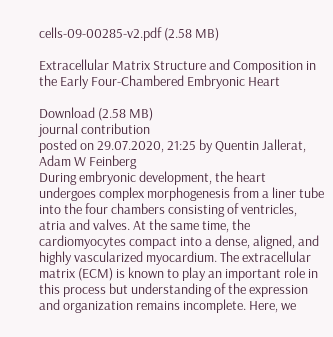cells-09-00285-v2.pdf (2.58 MB)

Extracellular Matrix Structure and Composition in the Early Four-Chambered Embryonic Heart

Download (2.58 MB)
journal contribution
posted on 29.07.2020, 21:25 by Quentin Jallerat, Adam W Feinberg
During embryonic development, the heart undergoes complex morphogenesis from a liner tube into the four chambers consisting of ventricles, atria and valves. At the same time, the cardiomyocytes compact into a dense, aligned, and highly vascularized myocardium. The extracellular matrix (ECM) is known to play an important role in this process but understanding of the expression and organization remains incomplete. Here, we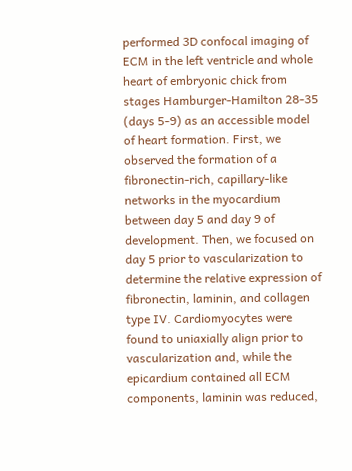performed 3D confocal imaging of ECM in the left ventricle and whole heart of embryonic chick from stages Hamburger-Hamilton 28-35 (days 5-9) as an accessible model of heart formation. First, we observed the formation of a fibronectin-rich, capillary-like networks in the myocardium between day 5 and day 9 of development. Then, we focused on day 5 prior to vascularization to determine the relative expression of fibronectin, laminin, and collagen type IV. Cardiomyocytes were found to uniaxially align prior to vascularization and, while the epicardium contained all ECM components, laminin was reduced,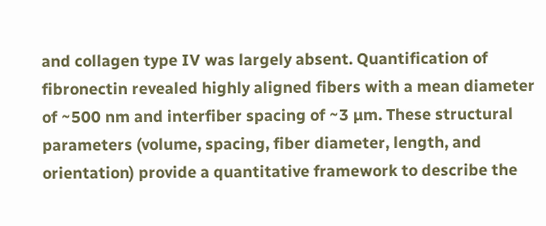and collagen type IV was largely absent. Quantification of fibronectin revealed highly aligned fibers with a mean diameter of ~500 nm and interfiber spacing of ~3 µm. These structural parameters (volume, spacing, fiber diameter, length, and orientation) provide a quantitative framework to describe the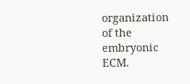organization of the embryonic ECM.